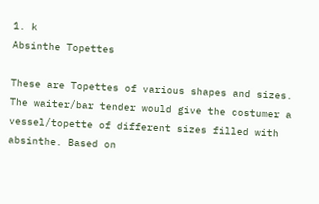1. k
Absinthe Topettes

These are Topettes of various shapes and sizes. The waiter/bar tender would give the costumer a vessel/topette of different sizes filled with absinthe. Based on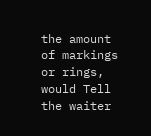the amount of markings or rings, would Tell the waiter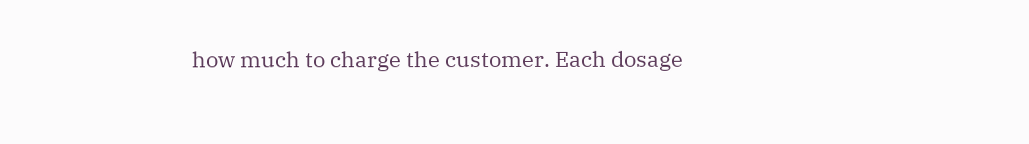how much to charge the customer. Each dosage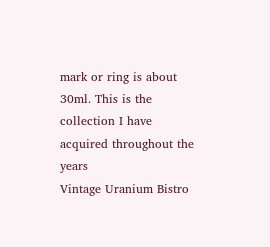mark or ring is about 30ml. This is the collection I have acquired throughout the years
Vintage Uranium Bistro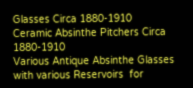Glasses Circa 1880-1910
Ceramic Absinthe Pitchers Circa 1880-1910
Various Antique Absinthe Glasses with various Reservoirs  for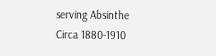serving Absinthe
Circa 1880-1910